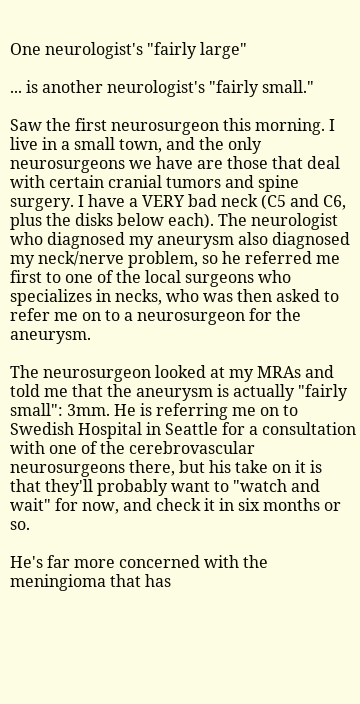One neurologist's "fairly large"

... is another neurologist's "fairly small."

Saw the first neurosurgeon this morning. I live in a small town, and the only neurosurgeons we have are those that deal with certain cranial tumors and spine surgery. I have a VERY bad neck (C5 and C6, plus the disks below each). The neurologist who diagnosed my aneurysm also diagnosed my neck/nerve problem, so he referred me first to one of the local surgeons who specializes in necks, who was then asked to refer me on to a neurosurgeon for the aneurysm.

The neurosurgeon looked at my MRAs and told me that the aneurysm is actually "fairly small": 3mm. He is referring me on to Swedish Hospital in Seattle for a consultation with one of the cerebrovascular neurosurgeons there, but his take on it is that they'll probably want to "watch and wait" for now, and check it in six months or so.

He's far more concerned with the meningioma that has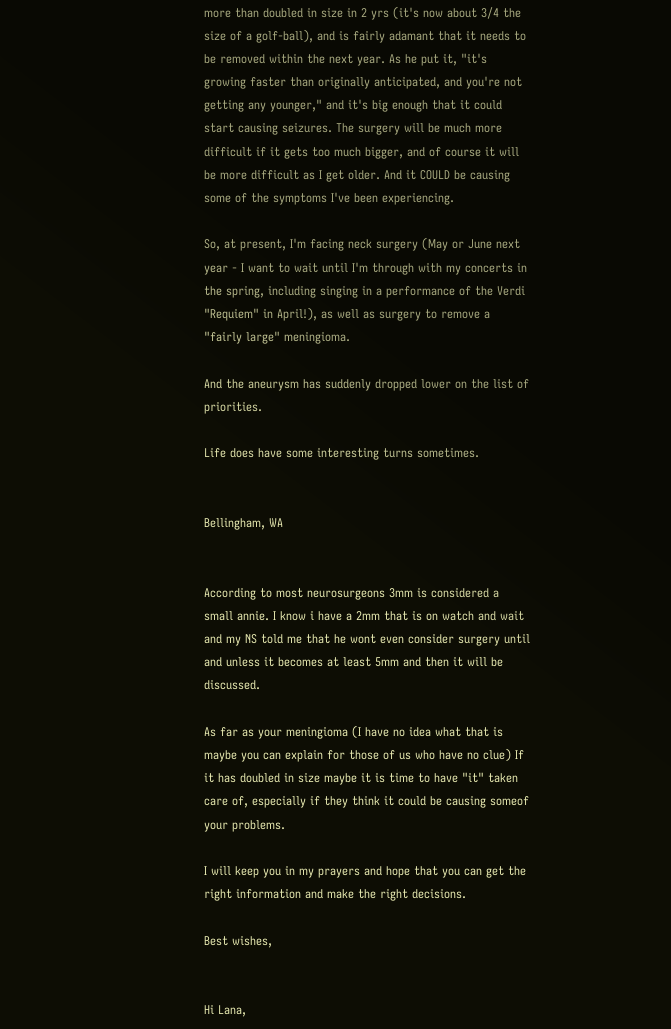more than doubled in size in 2 yrs (it's now about 3/4 the size of a golf-ball), and is fairly adamant that it needs to be removed within the next year. As he put it, "it's growing faster than originally anticipated, and you're not getting any younger," and it's big enough that it could start causing seizures. The surgery will be much more difficult if it gets too much bigger, and of course it will be more difficult as I get older. And it COULD be causing some of the symptoms I've been experiencing.

So, at present, I'm facing neck surgery (May or June next year - I want to wait until I'm through with my concerts in the spring, including singing in a performance of the Verdi "Requiem" in April!), as well as surgery to remove a "fairly large" meningioma.

And the aneurysm has suddenly dropped lower on the list of priorities.

Life does have some interesting turns sometimes.


Bellingham, WA


According to most neurosurgeons 3mm is considered a small annie. I know i have a 2mm that is on watch and wait and my NS told me that he wont even consider surgery until and unless it becomes at least 5mm and then it will be discussed.

As far as your meningioma (I have no idea what that is maybe you can explain for those of us who have no clue) If it has doubled in size maybe it is time to have "it" taken care of, especially if they think it could be causing someof your problems.

I will keep you in my prayers and hope that you can get the right information and make the right decisions.

Best wishes,


Hi Lana,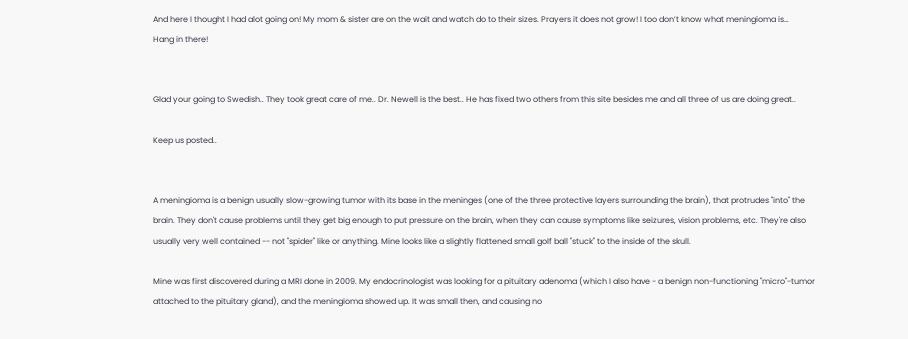And here I thought I had alot going on! My mom & sister are on the wait and watch do to their sizes. Prayers it does not grow! I too don’t know what meningioma is…
Hang in there!


Glad your going to Swedish.. They took great care of me.. Dr. Newell is the best.. He has fixed two others from this site besides me and all three of us are doing great..

Keep us posted..


A meningioma is a benign usually slow-growing tumor with its base in the meninges (one of the three protective layers surrounding the brain), that protrudes "into" the brain. They don't cause problems until they get big enough to put pressure on the brain, when they can cause symptoms like seizures, vision problems, etc. They're also usually very well contained -- not "spider" like or anything. Mine looks like a slightly flattened small golf ball "stuck" to the inside of the skull.

Mine was first discovered during a MRI done in 2009. My endocrinologist was looking for a pituitary adenoma (which I also have - a benign non-functioning "micro"-tumor attached to the pituitary gland), and the meningioma showed up. It was small then, and causing no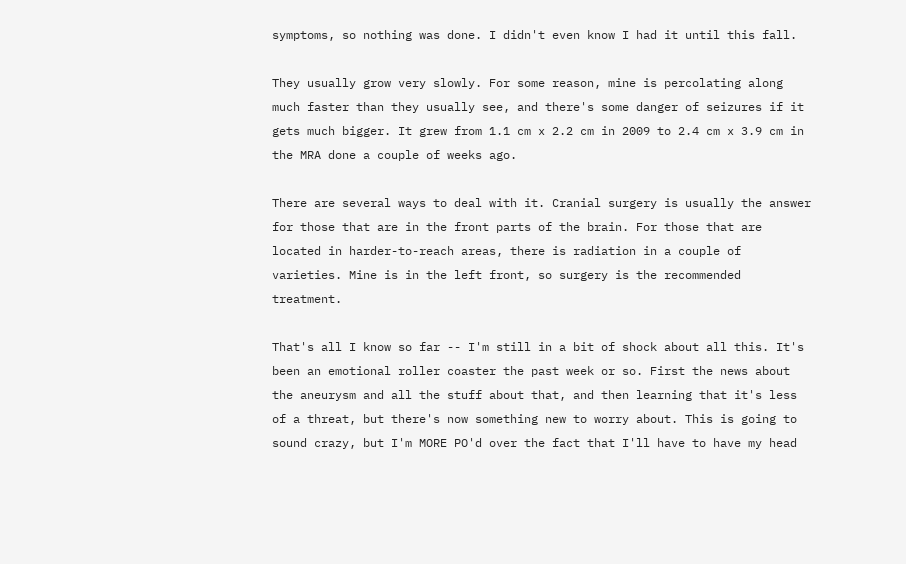symptoms, so nothing was done. I didn't even know I had it until this fall.

They usually grow very slowly. For some reason, mine is percolating along much faster than they usually see, and there's some danger of seizures if it gets much bigger. It grew from 1.1 cm x 2.2 cm in 2009 to 2.4 cm x 3.9 cm in the MRA done a couple of weeks ago.

There are several ways to deal with it. Cranial surgery is usually the answer for those that are in the front parts of the brain. For those that are located in harder-to-reach areas, there is radiation in a couple of varieties. Mine is in the left front, so surgery is the recommended treatment.

That's all I know so far -- I'm still in a bit of shock about all this. It's been an emotional roller coaster the past week or so. First the news about the aneurysm and all the stuff about that, and then learning that it's less of a threat, but there's now something new to worry about. This is going to sound crazy, but I'm MORE PO'd over the fact that I'll have to have my head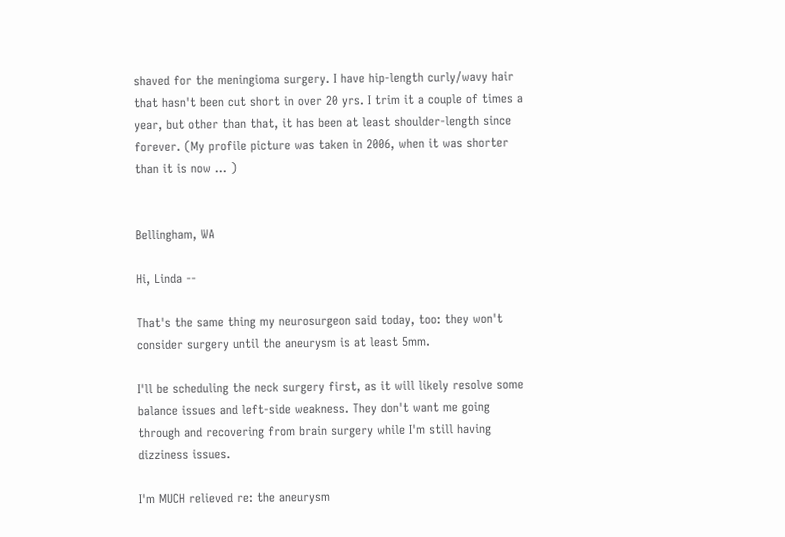shaved for the meningioma surgery. I have hip-length curly/wavy hair that hasn't been cut short in over 20 yrs. I trim it a couple of times a year, but other than that, it has been at least shoulder-length since forever. (My profile picture was taken in 2006, when it was shorter than it is now ... )


Bellingham, WA

Hi, Linda --

That's the same thing my neurosurgeon said today, too: they won't consider surgery until the aneurysm is at least 5mm.

I'll be scheduling the neck surgery first, as it will likely resolve some balance issues and left-side weakness. They don't want me going through and recovering from brain surgery while I'm still having dizziness issues.

I'm MUCH relieved re: the aneurysm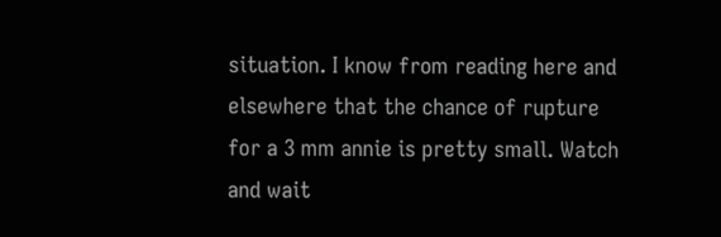situation. I know from reading here and elsewhere that the chance of rupture for a 3 mm annie is pretty small. Watch and wait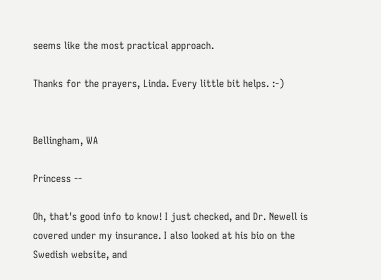seems like the most practical approach.

Thanks for the prayers, Linda. Every little bit helps. :-)


Bellingham, WA

Princess --

Oh, that's good info to know! I just checked, and Dr. Newell is covered under my insurance. I also looked at his bio on the Swedish website, and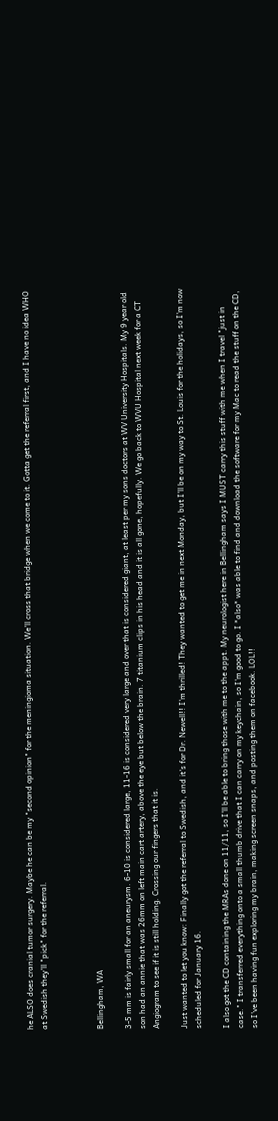he ALSO does cranial tumor surgery. Maybe he can be my "second opinion" for the meningioma situation. We'll cross that bridge when we come to it. Gotta get the referral first, and I have no idea WHO at Swedish they'll "pick" for the referral.



Bellingham, WA

3-5 mm is fairly small for an aneurysm. 6-10 is considered large, 11-16 is considered very large and over that is considered giant, at least per my sons doctors at WV University Hospitals. My 9 year old son had an annie that was 26mm on left main cart artery, above the eye but below the brain. 7 titanium clips in his head and it is all gone, hopefully. We go back to WVU Hospital next week for a CT Angiogram to see if it is still holding. Crossing our fingers that it is.

Just wanted to let you know: Finally got the referral to Swedish, and it's for Dr. Newell!! I'm thrilled! They wanted to get me in next Monday, but I'll be on my way to St. Louis for the holidays, so I'm now scheduled for January 16.

I also got the CD containing the MRAs done on 11/11, so I'll be able to bring those with me to the appt. My neurologist here in Bellingham says I MUST carry this stuff with me when I travel "just in case." I transferred everything onto a small thumb drive that I can carry on my keychain, so I'm good to go. I *also* was able to find and download the software for my Mac to read the stuff on the CD, so I've been having fun exploring my brain, making screen snaps, and posting them on facebook. LOL!!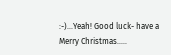:-)...Yeah! Good luck- have a Merry Christmas.....